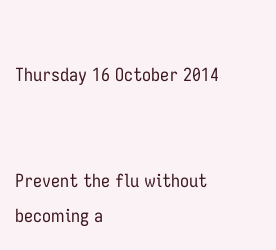Thursday 16 October 2014


Prevent the flu without becoming a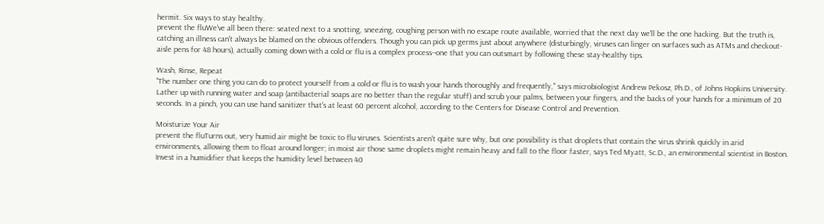hermit. Six ways to stay healthy.
prevent the fluWe've all been there: seated next to a snotting, sneezing, coughing person with no escape route available, worried that the next day we'll be the one hacking. But the truth is, catching an illness can't always be blamed on the obvious offenders. Though you can pick up germs just about anywhere (disturbingly, viruses can linger on surfaces such as ATMs and checkout-aisle pens for 48 hours), actually coming down with a cold or flu is a complex process--one that you can outsmart by following these stay-healthy tips.

Wash, Rinse, Repeat
"The number one thing you can do to protect yourself from a cold or flu is to wash your hands thoroughly and frequently," says microbiologist Andrew Pekosz, Ph.D., of Johns Hopkins University. Lather up with running water and soap (antibacterial soaps are no better than the regular stuff) and scrub your palms, between your fingers, and the backs of your hands for a minimum of 20 seconds. In a pinch, you can use hand sanitizer that's at least 60 percent alcohol, according to the Centers for Disease Control and Prevention.

Moisturize Your Air
prevent the fluTurns out, very humid air might be toxic to flu viruses. Scientists aren't quite sure why, but one possibility is that droplets that contain the virus shrink quickly in arid environments, allowing them to float around longer; in moist air those same droplets might remain heavy and fall to the floor faster, says Ted Myatt, Sc.D., an environmental scientist in Boston. Invest in a humidifier that keeps the humidity level between 40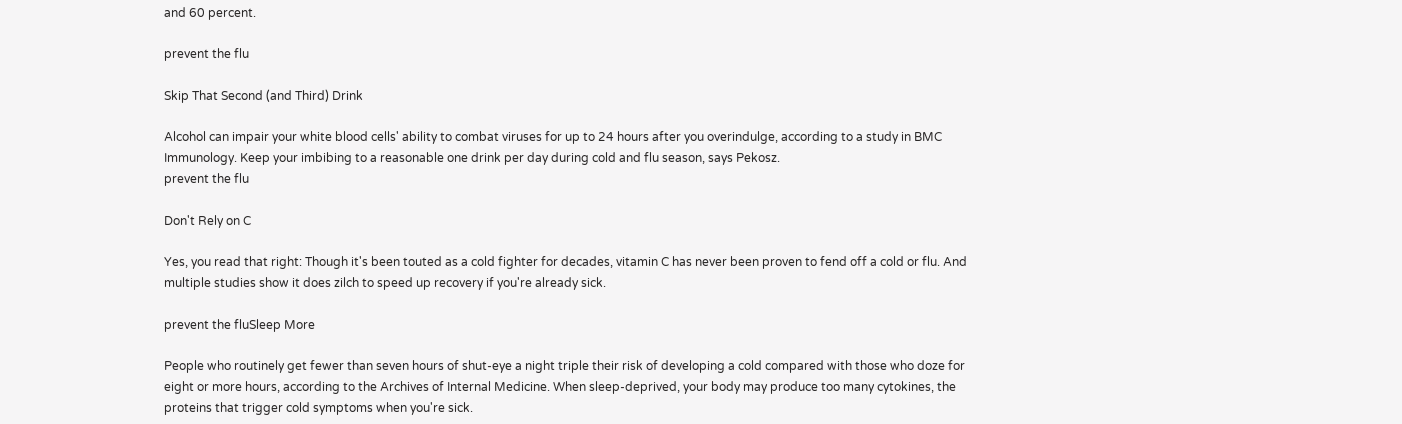and 60 percent.

prevent the flu

Skip That Second (and Third) Drink

Alcohol can impair your white blood cells' ability to combat viruses for up to 24 hours after you overindulge, according to a study in BMC Immunology. Keep your imbibing to a reasonable one drink per day during cold and flu season, says Pekosz.
prevent the flu

Don't Rely on C

Yes, you read that right: Though it's been touted as a cold fighter for decades, vitamin C has never been proven to fend off a cold or flu. And multiple studies show it does zilch to speed up recovery if you're already sick.

prevent the fluSleep More

People who routinely get fewer than seven hours of shut-eye a night triple their risk of developing a cold compared with those who doze for eight or more hours, according to the Archives of Internal Medicine. When sleep-deprived, your body may produce too many cytokines, the proteins that trigger cold symptoms when you're sick.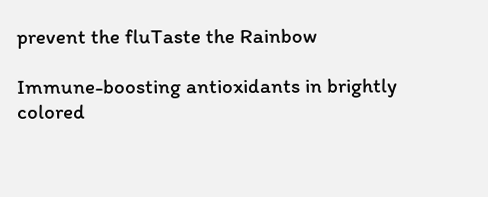prevent the fluTaste the Rainbow

Immune-boosting antioxidants in brightly colored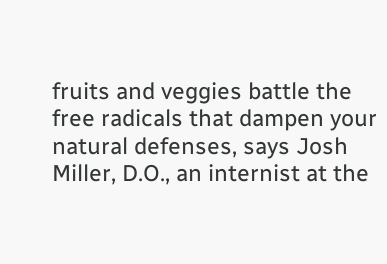fruits and veggies battle the free radicals that dampen your natural defenses, says Josh Miller, D.O., an internist at the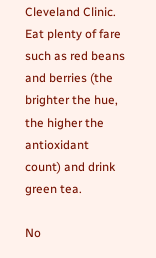Cleveland Clinic. Eat plenty of fare such as red beans and berries (the brighter the hue, the higher the antioxidant count) and drink green tea.

No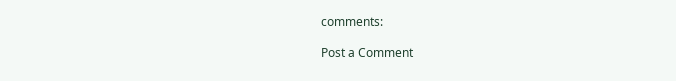comments:

Post a Comment